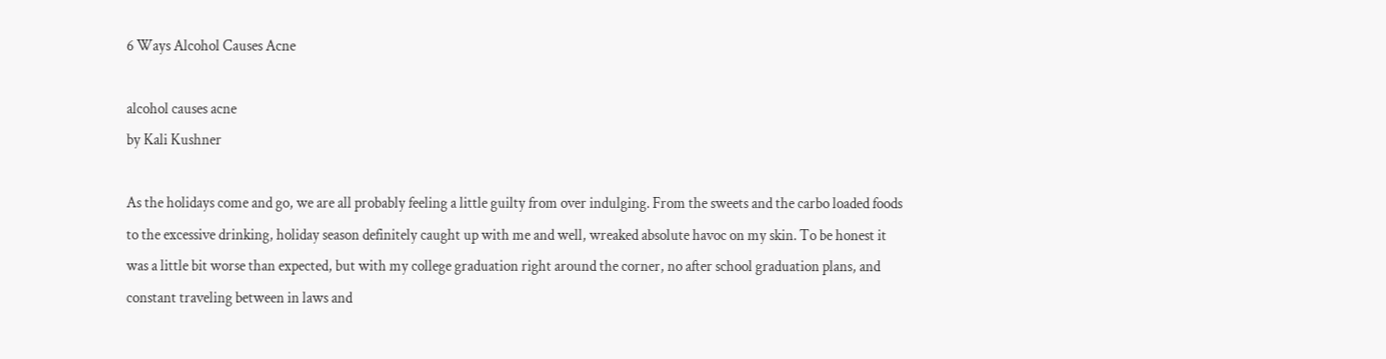6 Ways Alcohol Causes Acne

alcohol causes acne
by Kali Kushner

As the holidays come and go, we are all probably feeling a little guilty from over indulging. From the sweets and the carbo loaded foods to the excessive drinking, holiday season definitely caught up with me and well, wreaked absolute havoc on my skin. To be honest it was a little bit worse than expected, but with my college graduation right around the corner, no after school graduation plans, and constant traveling between in laws and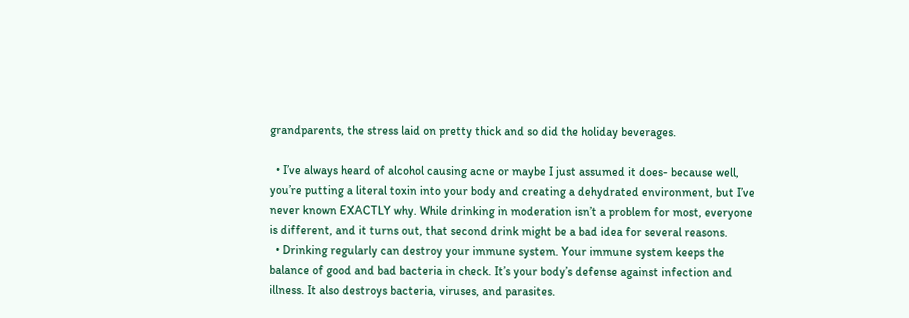grandparents, the stress laid on pretty thick and so did the holiday beverages.

  • I’ve always heard of alcohol causing acne or maybe I just assumed it does- because well, you’re putting a literal toxin into your body and creating a dehydrated environment, but I’ve never known EXACTLY why. While drinking in moderation isn’t a problem for most, everyone is different, and it turns out, that second drink might be a bad idea for several reasons.
  • Drinking regularly can destroy your immune system. Your immune system keeps the balance of good and bad bacteria in check. It’s your body’s defense against infection and illness. It also destroys bacteria, viruses, and parasites.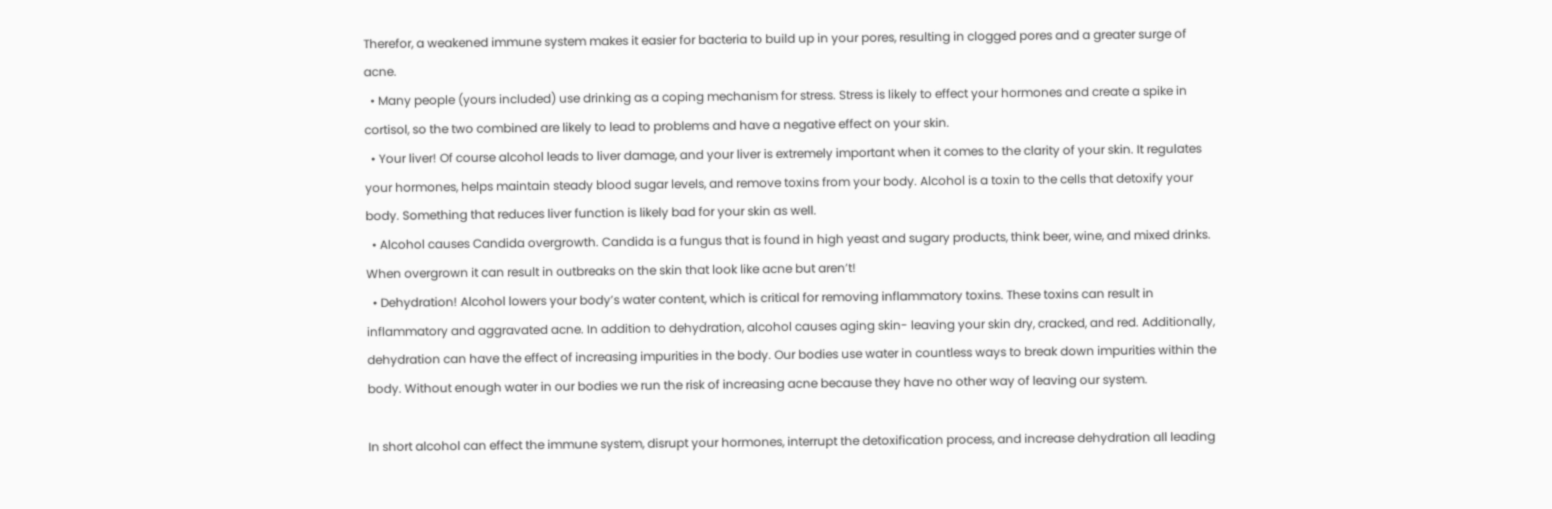Therefor, a weakened immune system makes it easier for bacteria to build up in your pores, resulting in clogged pores and a greater surge of acne.
  • Many people (yours included) use drinking as a coping mechanism for stress. Stress is likely to effect your hormones and create a spike in cortisol, so the two combined are likely to lead to problems and have a negative effect on your skin.
  • Your liver! Of course alcohol leads to liver damage, and your liver is extremely important when it comes to the clarity of your skin. It regulates your hormones, helps maintain steady blood sugar levels, and remove toxins from your body. Alcohol is a toxin to the cells that detoxify your body. Something that reduces liver function is likely bad for your skin as well.
  • Alcohol causes Candida overgrowth. Candida is a fungus that is found in high yeast and sugary products, think beer, wine, and mixed drinks. When overgrown it can result in outbreaks on the skin that look like acne but aren’t!
  • Dehydration! Alcohol lowers your body’s water content, which is critical for removing inflammatory toxins. These toxins can result in inflammatory and aggravated acne. In addition to dehydration, alcohol causes aging skin- leaving your skin dry, cracked, and red. Additionally, dehydration can have the effect of increasing impurities in the body. Our bodies use water in countless ways to break down impurities within the body. Without enough water in our bodies we run the risk of increasing acne because they have no other way of leaving our system.

In short alcohol can effect the immune system, disrupt your hormones, interrupt the detoxification process, and increase dehydration all leading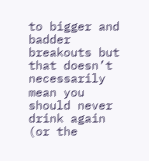to bigger and badder breakouts but that doesn’t necessarily mean you should never drink again (or the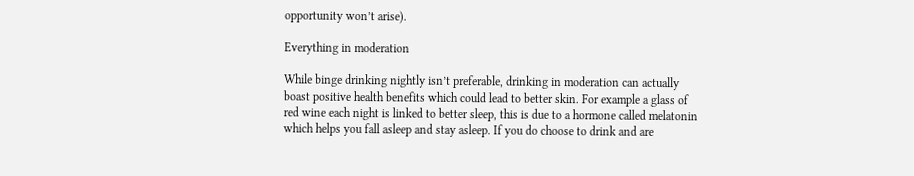opportunity won’t arise).

Everything in moderation

While binge drinking nightly isn’t preferable, drinking in moderation can actually boast positive health benefits which could lead to better skin. For example a glass of red wine each night is linked to better sleep, this is due to a hormone called melatonin which helps you fall asleep and stay asleep. If you do choose to drink and are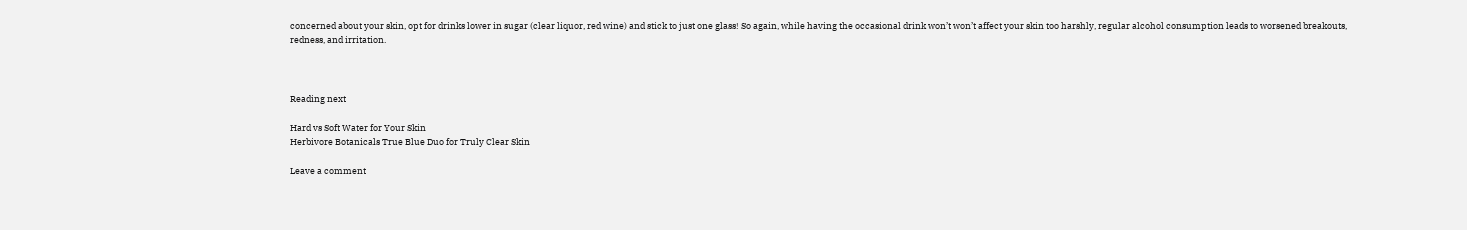concerned about your skin, opt for drinks lower in sugar (clear liquor, red wine) and stick to just one glass! So again, while having the occasional drink won’t won’t affect your skin too harshly, regular alcohol consumption leads to worsened breakouts, redness, and irritation.



Reading next

Hard vs Soft Water for Your Skin
Herbivore Botanicals True Blue Duo for Truly Clear Skin

Leave a comment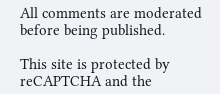All comments are moderated before being published.

This site is protected by reCAPTCHA and the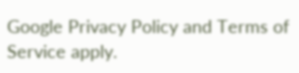Google Privacy Policy and Terms of Service apply.